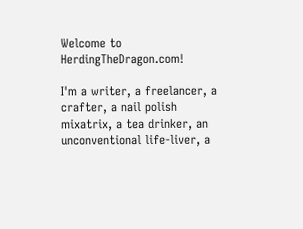Welcome to HerdingTheDragon.com!

I'm a writer, a freelancer, a crafter, a nail polish mixatrix, a tea drinker, an unconventional life-liver, a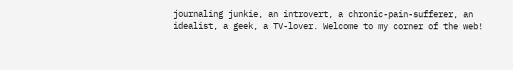journaling junkie, an introvert, a chronic-pain-sufferer, an idealist, a geek, a TV-lover. Welcome to my corner of the web!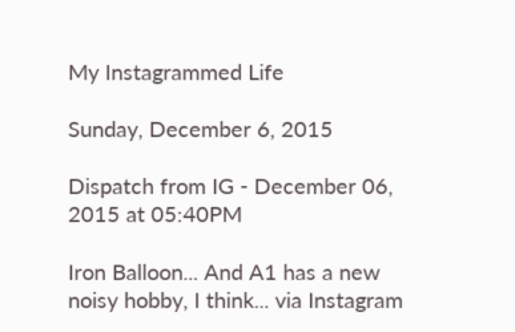My Instagrammed Life

Sunday, December 6, 2015

Dispatch from IG - December 06, 2015 at 05:40PM

Iron Balloon... And A1 has a new noisy hobby, I think... via Instagram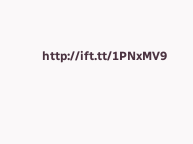http://ift.tt/1PNxMV9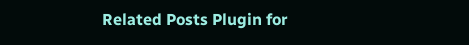Related Posts Plugin for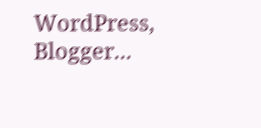WordPress, Blogger...